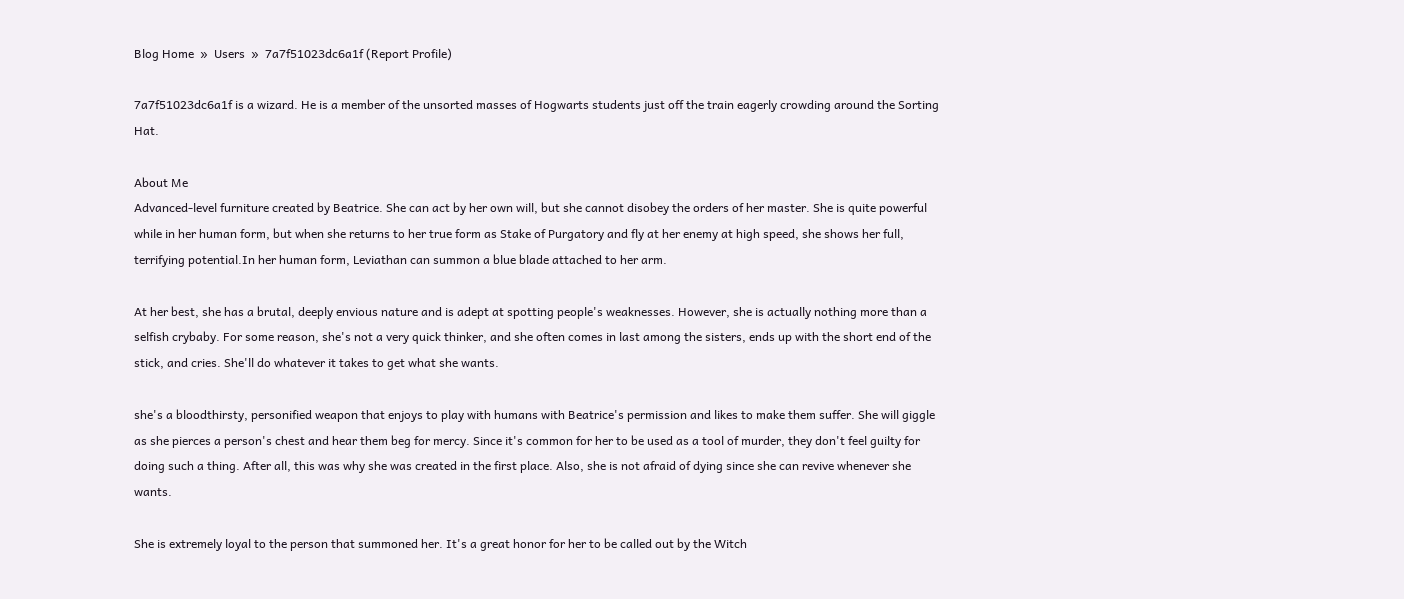Blog Home  »  Users  »  7a7f51023dc6a1f (Report Profile)

7a7f51023dc6a1f is a wizard. He is a member of the unsorted masses of Hogwarts students just off the train eagerly crowding around the Sorting Hat.

About Me
Advanced-level furniture created by Beatrice. She can act by her own will, but she cannot disobey the orders of her master. She is quite powerful while in her human form, but when she returns to her true form as Stake of Purgatory and fly at her enemy at high speed, she shows her full, terrifying potential.In her human form, Leviathan can summon a blue blade attached to her arm.

At her best, she has a brutal, deeply envious nature and is adept at spotting people's weaknesses. However, she is actually nothing more than a selfish crybaby. For some reason, she's not a very quick thinker, and she often comes in last among the sisters, ends up with the short end of the stick, and cries. She'll do whatever it takes to get what she wants.

she's a bloodthirsty, personified weapon that enjoys to play with humans with Beatrice's permission and likes to make them suffer. She will giggle as she pierces a person's chest and hear them beg for mercy. Since it's common for her to be used as a tool of murder, they don't feel guilty for doing such a thing. After all, this was why she was created in the first place. Also, she is not afraid of dying since she can revive whenever she wants.

She is extremely loyal to the person that summoned her. It's a great honor for her to be called out by the Witch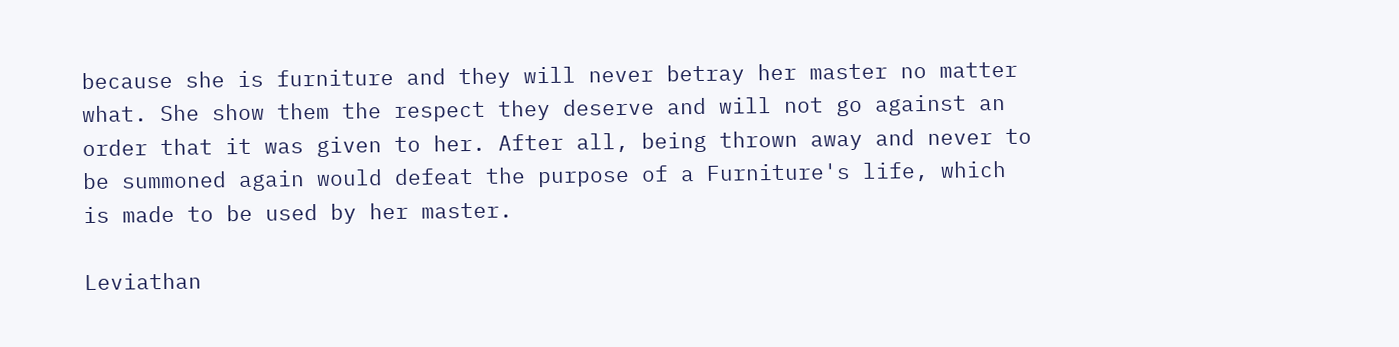because she is furniture and they will never betray her master no matter what. She show them the respect they deserve and will not go against an order that it was given to her. After all, being thrown away and never to be summoned again would defeat the purpose of a Furniture's life, which is made to be used by her master.

Leviathan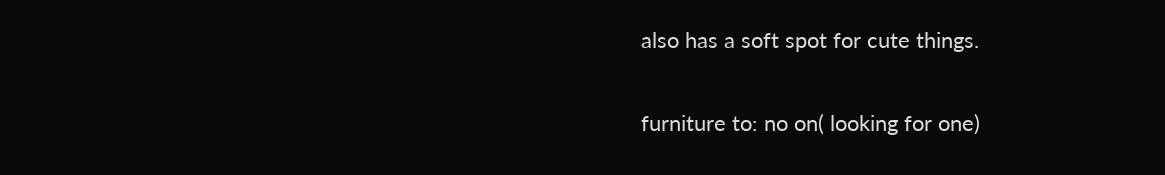also has a soft spot for cute things.

furniture to: no on( looking for one)